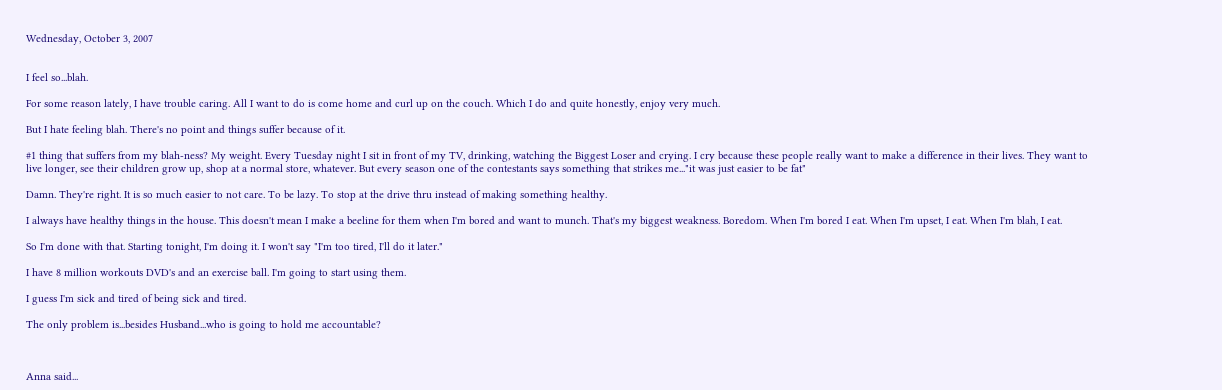Wednesday, October 3, 2007


I feel so...blah.

For some reason lately, I have trouble caring. All I want to do is come home and curl up on the couch. Which I do and quite honestly, enjoy very much.

But I hate feeling blah. There's no point and things suffer because of it.

#1 thing that suffers from my blah-ness? My weight. Every Tuesday night I sit in front of my TV, drinking, watching the Biggest Loser and crying. I cry because these people really want to make a difference in their lives. They want to live longer, see their children grow up, shop at a normal store, whatever. But every season one of the contestants says something that strikes me..."it was just easier to be fat"

Damn. They're right. It is so much easier to not care. To be lazy. To stop at the drive thru instead of making something healthy.

I always have healthy things in the house. This doesn't mean I make a beeline for them when I'm bored and want to munch. That's my biggest weakness. Boredom. When I'm bored I eat. When I'm upset, I eat. When I'm blah, I eat.

So I'm done with that. Starting tonight, I'm doing it. I won't say "I'm too tired, I'll do it later."

I have 8 million workouts DVD's and an exercise ball. I'm going to start using them.

I guess I'm sick and tired of being sick and tired.

The only problem is...besides Husband...who is going to hold me accountable?



Anna said...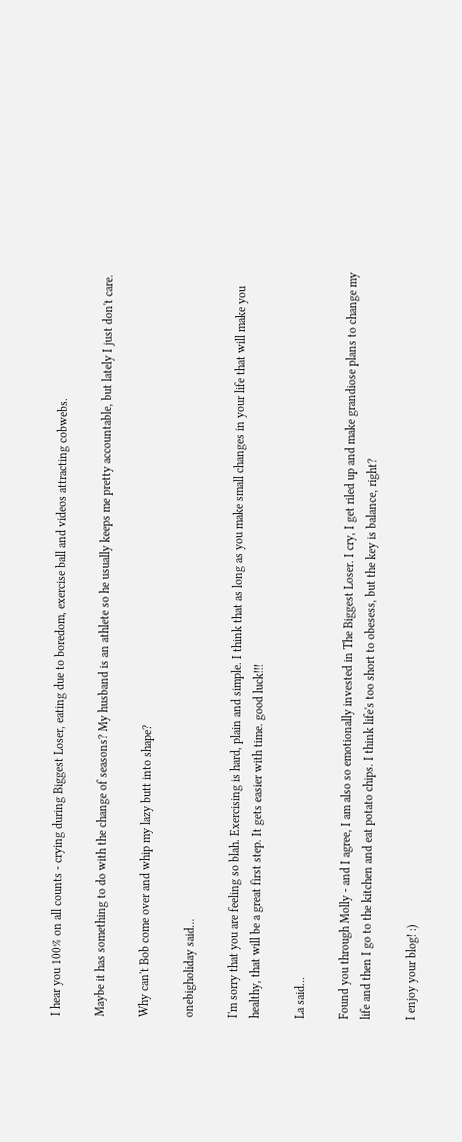I hear you 100% on all counts - crying during Biggest Loser, eating due to boredom, exercise ball and videos attracting cobwebs.

Maybe it has something to do with the change of seasons? My husband is an athlete so he usually keeps me pretty accountable, but lately I just don't care.

Why can't Bob come over and whip my lazy butt into shape?

onebigholiday said...

I'm sorry that you are feeling so blah. Exercising is hard, plain and simple. I think that as long as you make small changes in your life that will make you healthy, that will be a great first step. It gets easier with time. good luck!!!

La said...

Found you through Molly - and I agree, I am also so emotionally invested in The Biggest Loser. I cry, I get riled up and make grandiose plans to change my life and then I go to the kitchen and eat potato chips. I think life's too short to obesess, but the key is balance, right?

I enjoy your blog! :)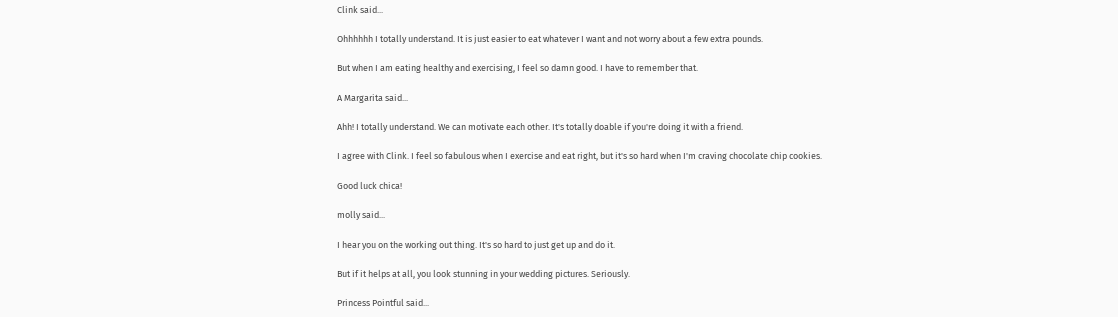Clink said...

Ohhhhhh I totally understand. It is just easier to eat whatever I want and not worry about a few extra pounds.

But when I am eating healthy and exercising, I feel so damn good. I have to remember that.

A Margarita said...

Ahh! I totally understand. We can motivate each other. It's totally doable if you're doing it with a friend.

I agree with Clink. I feel so fabulous when I exercise and eat right, but it's so hard when I'm craving chocolate chip cookies.

Good luck chica!

molly said...

I hear you on the working out thing. It's so hard to just get up and do it.

But if it helps at all, you look stunning in your wedding pictures. Seriously.

Princess Pointful said...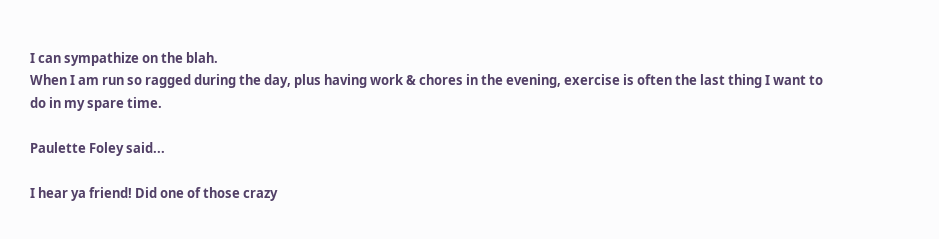I can sympathize on the blah.
When I am run so ragged during the day, plus having work & chores in the evening, exercise is often the last thing I want to do in my spare time.

Paulette Foley said...

I hear ya friend! Did one of those crazy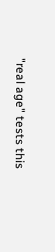"real age" tests this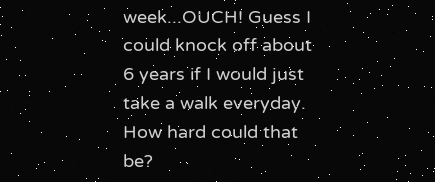week...OUCH! Guess I could knock off about 6 years if I would just take a walk everyday. How hard could that be?